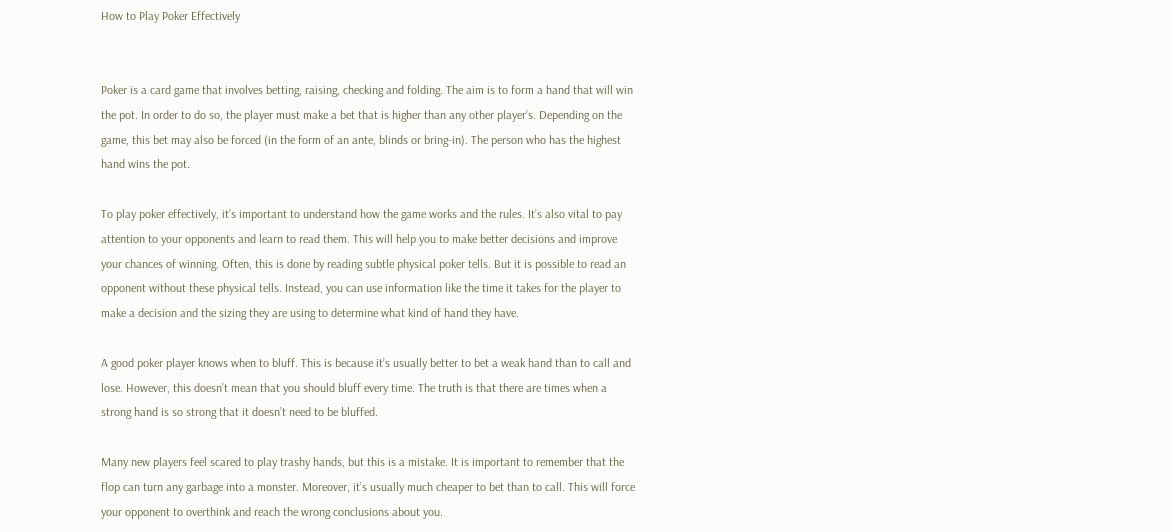How to Play Poker Effectively


Poker is a card game that involves betting, raising, checking and folding. The aim is to form a hand that will win the pot. In order to do so, the player must make a bet that is higher than any other player’s. Depending on the game, this bet may also be forced (in the form of an ante, blinds or bring-in). The person who has the highest hand wins the pot.

To play poker effectively, it’s important to understand how the game works and the rules. It’s also vital to pay attention to your opponents and learn to read them. This will help you to make better decisions and improve your chances of winning. Often, this is done by reading subtle physical poker tells. But it is possible to read an opponent without these physical tells. Instead, you can use information like the time it takes for the player to make a decision and the sizing they are using to determine what kind of hand they have.

A good poker player knows when to bluff. This is because it’s usually better to bet a weak hand than to call and lose. However, this doesn’t mean that you should bluff every time. The truth is that there are times when a strong hand is so strong that it doesn’t need to be bluffed.

Many new players feel scared to play trashy hands, but this is a mistake. It is important to remember that the flop can turn any garbage into a monster. Moreover, it’s usually much cheaper to bet than to call. This will force your opponent to overthink and reach the wrong conclusions about you.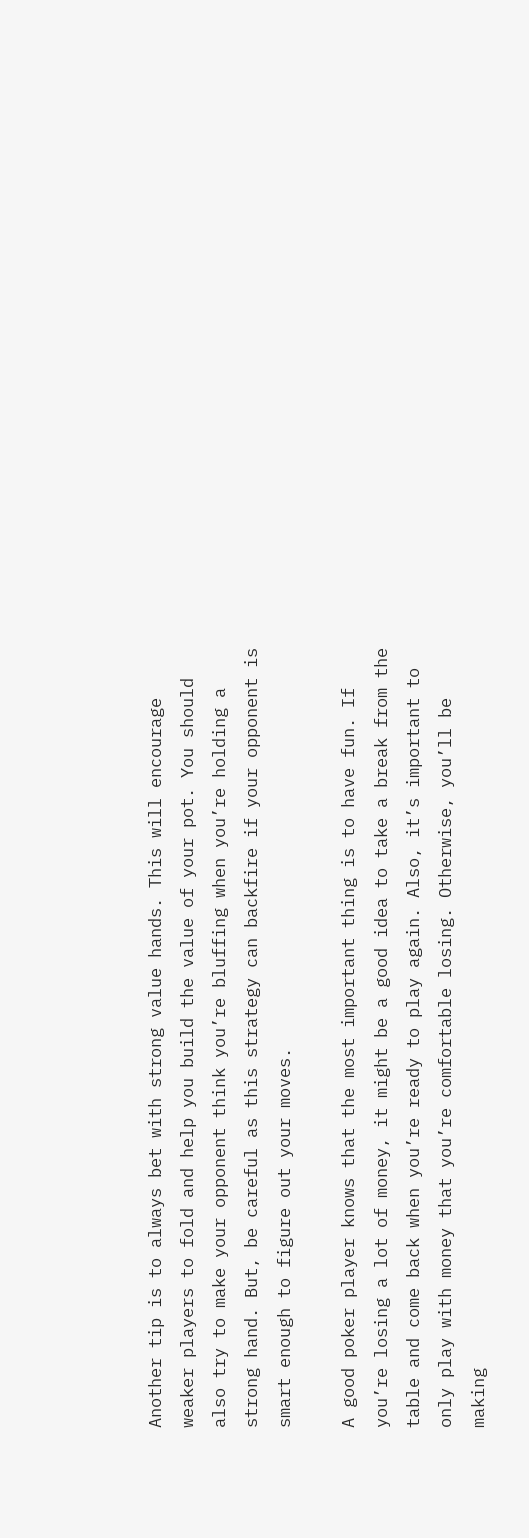Another tip is to always bet with strong value hands. This will encourage weaker players to fold and help you build the value of your pot. You should also try to make your opponent think you’re bluffing when you’re holding a strong hand. But, be careful as this strategy can backfire if your opponent is smart enough to figure out your moves.

A good poker player knows that the most important thing is to have fun. If you’re losing a lot of money, it might be a good idea to take a break from the table and come back when you’re ready to play again. Also, it’s important to only play with money that you’re comfortable losing. Otherwise, you’ll be making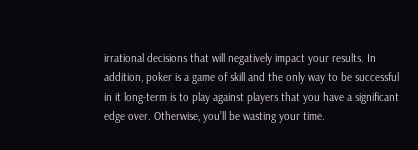irrational decisions that will negatively impact your results. In addition, poker is a game of skill and the only way to be successful in it long-term is to play against players that you have a significant edge over. Otherwise, you’ll be wasting your time.